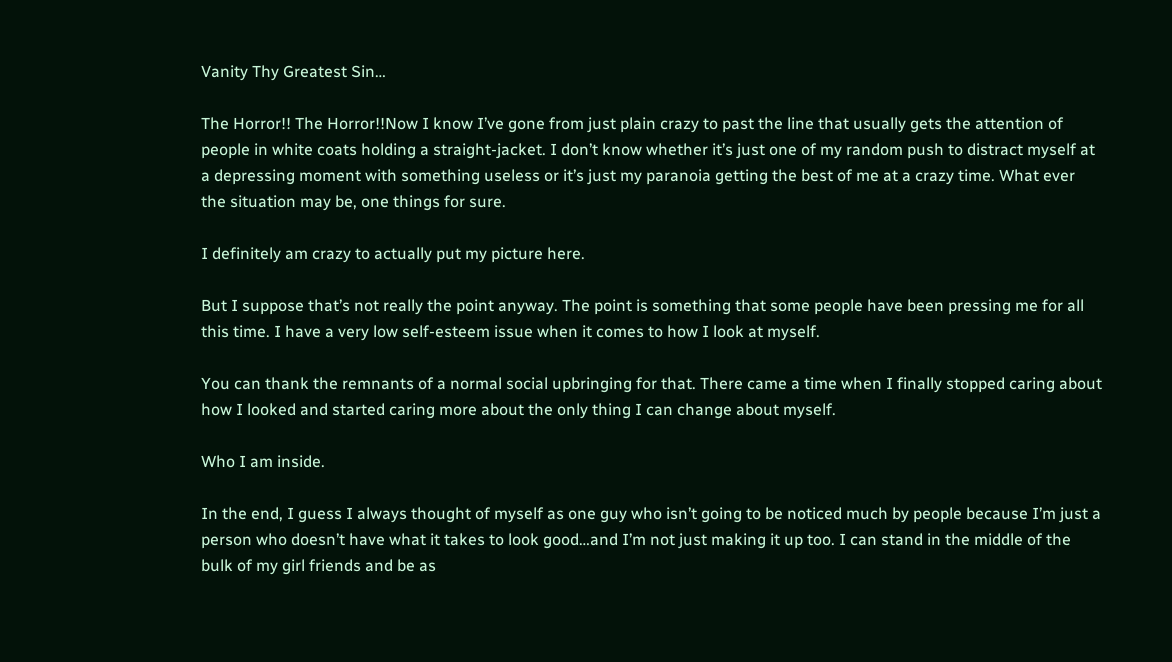Vanity Thy Greatest Sin…

The Horror!! The Horror!!Now I know I’ve gone from just plain crazy to past the line that usually gets the attention of people in white coats holding a straight-jacket. I don’t know whether it’s just one of my random push to distract myself at a depressing moment with something useless or it’s just my paranoia getting the best of me at a crazy time. What ever the situation may be, one things for sure.

I definitely am crazy to actually put my picture here.

But I suppose that’s not really the point anyway. The point is something that some people have been pressing me for all this time. I have a very low self-esteem issue when it comes to how I look at myself.

You can thank the remnants of a normal social upbringing for that. There came a time when I finally stopped caring about how I looked and started caring more about the only thing I can change about myself.

Who I am inside.

In the end, I guess I always thought of myself as one guy who isn’t going to be noticed much by people because I’m just a person who doesn’t have what it takes to look good…and I’m not just making it up too. I can stand in the middle of the bulk of my girl friends and be as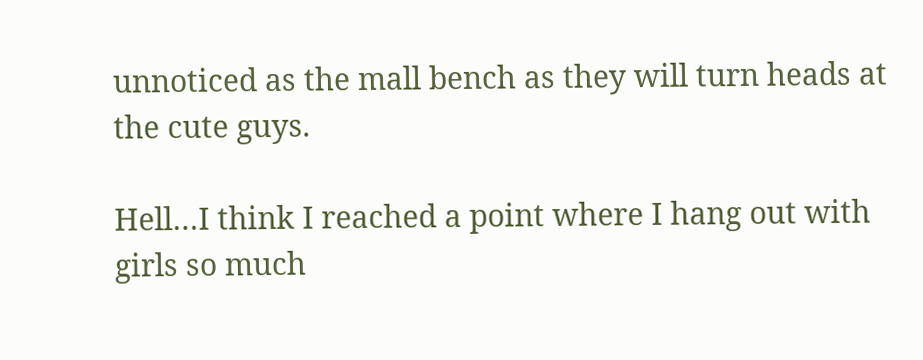unnoticed as the mall bench as they will turn heads at the cute guys.

Hell…I think I reached a point where I hang out with girls so much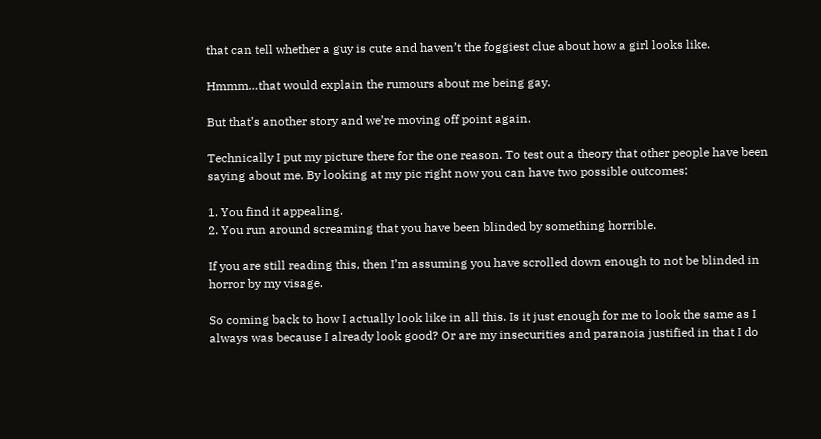that can tell whether a guy is cute and haven’t the foggiest clue about how a girl looks like.

Hmmm…that would explain the rumours about me being gay.

But that’s another story and we’re moving off point again.

Technically I put my picture there for the one reason. To test out a theory that other people have been saying about me. By looking at my pic right now you can have two possible outcomes:

1. You find it appealing.
2. You run around screaming that you have been blinded by something horrible.

If you are still reading this, then I’m assuming you have scrolled down enough to not be blinded in horror by my visage.

So coming back to how I actually look like in all this. Is it just enough for me to look the same as I always was because I already look good? Or are my insecurities and paranoia justified in that I do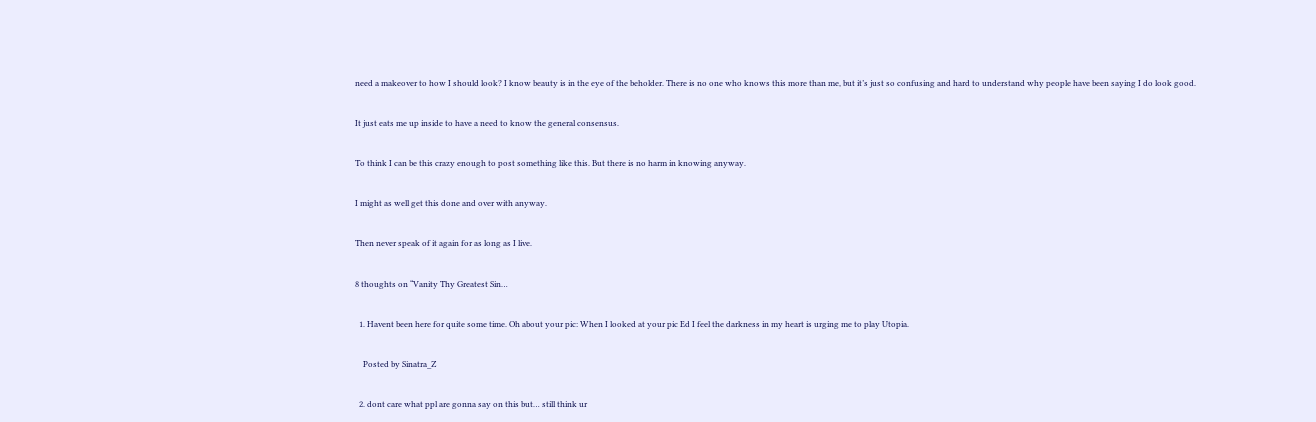need a makeover to how I should look? I know beauty is in the eye of the beholder. There is no one who knows this more than me, but it’s just so confusing and hard to understand why people have been saying I do look good.

It just eats me up inside to have a need to know the general consensus.

To think I can be this crazy enough to post something like this. But there is no harm in knowing anyway.

I might as well get this done and over with anyway.

Then never speak of it again for as long as I live.

8 thoughts on “Vanity Thy Greatest Sin…

  1. Havent been here for quite some time. Oh about your pic: When I looked at your pic Ed I feel the darkness in my heart is urging me to play Utopia.

    Posted by Sinatra_Z

  2. dont care what ppl are gonna say on this but… still think ur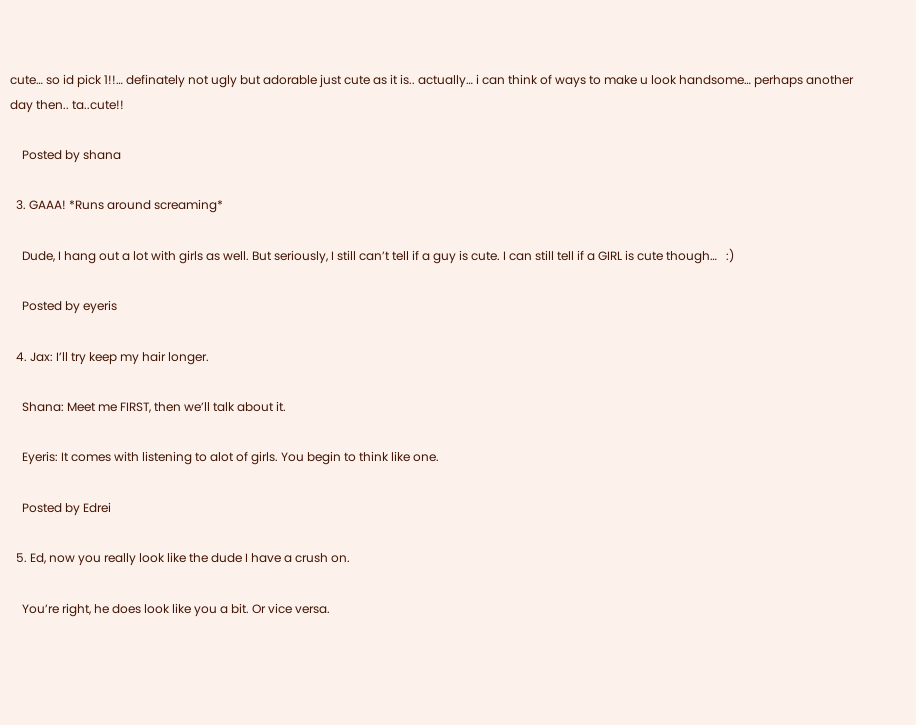cute… so id pick 1!!… definately not ugly but adorable just cute as it is.. actually… i can think of ways to make u look handsome… perhaps another day then.. ta..cute!!

    Posted by shana

  3. GAAA! *Runs around screaming*

    Dude, I hang out a lot with girls as well. But seriously, I still can’t tell if a guy is cute. I can still tell if a GIRL is cute though…   :)

    Posted by eyeris

  4. Jax: I’ll try keep my hair longer.

    Shana: Meet me FIRST, then we’ll talk about it.

    Eyeris: It comes with listening to alot of girls. You begin to think like one.

    Posted by Edrei

  5. Ed, now you really look like the dude I have a crush on.

    You’re right, he does look like you a bit. Or vice versa.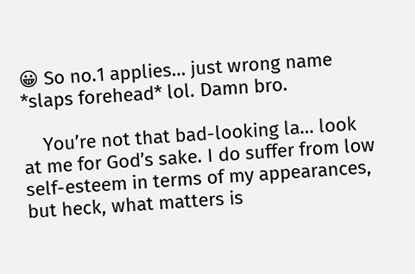😀 So no.1 applies… just wrong name *slaps forehead* lol. Damn bro.

    You’re not that bad-looking la… look at me for God’s sake. I do suffer from low self-esteem in terms of my appearances, but heck, what matters is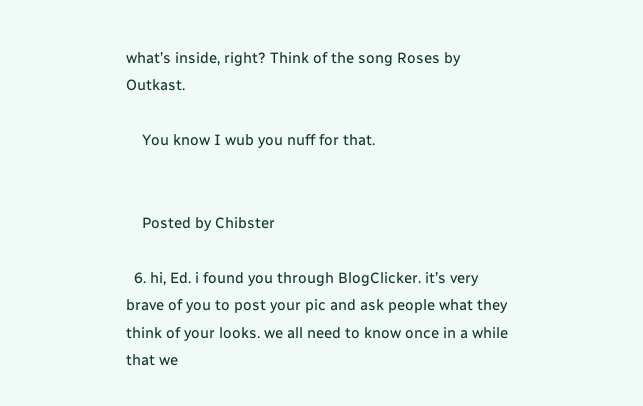what’s inside, right? Think of the song Roses by Outkast.

    You know I wub you nuff for that.


    Posted by Chibster

  6. hi, Ed. i found you through BlogClicker. it’s very brave of you to post your pic and ask people what they think of your looks. we all need to know once in a while that we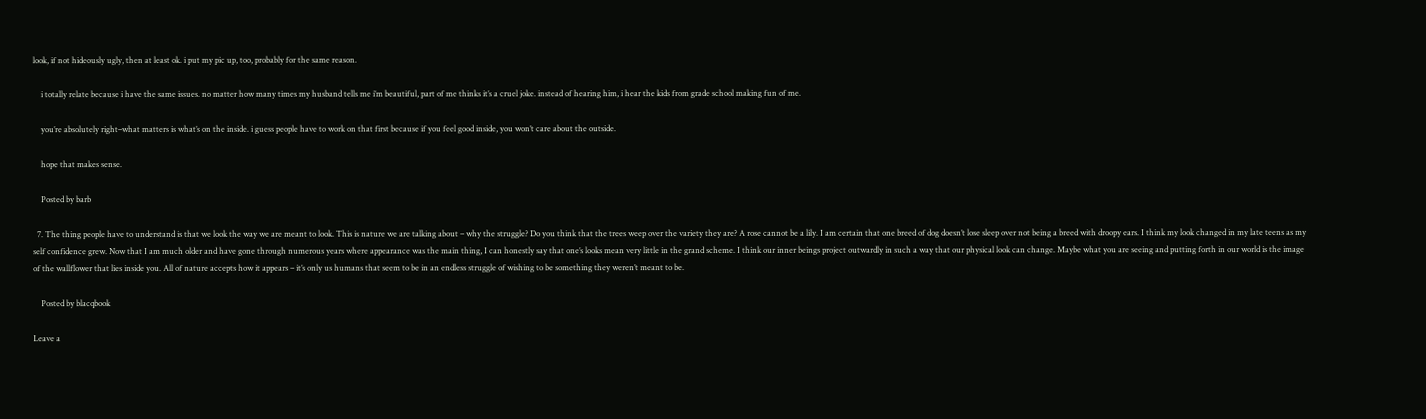look, if not hideously ugly, then at least ok. i put my pic up, too, probably for the same reason.

    i totally relate because i have the same issues. no matter how many times my husband tells me i’m beautiful, part of me thinks it’s a cruel joke. instead of hearing him, i hear the kids from grade school making fun of me.

    you’re absolutely right–what matters is what’s on the inside. i guess people have to work on that first because if you feel good inside, you won’t care about the outside.

    hope that makes sense.

    Posted by barb

  7. The thing people have to understand is that we look the way we are meant to look. This is nature we are talking about – why the struggle? Do you think that the trees weep over the variety they are? A rose cannot be a lily. I am certain that one breed of dog doesn’t lose sleep over not being a breed with droopy ears. I think my look changed in my late teens as my self confidence grew. Now that I am much older and have gone through numerous years where appearance was the main thing, I can honestly say that one’s looks mean very little in the grand scheme. I think our inner beings project outwardly in such a way that our physical look can change. Maybe what you are seeing and putting forth in our world is the image of the wallflower that lies inside you. All of nature accepts how it appears – it’s only us humans that seem to be in an endless struggle of wishing to be something they weren’t meant to be.

    Posted by blacqbook

Leave a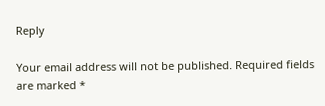Reply

Your email address will not be published. Required fields are marked *